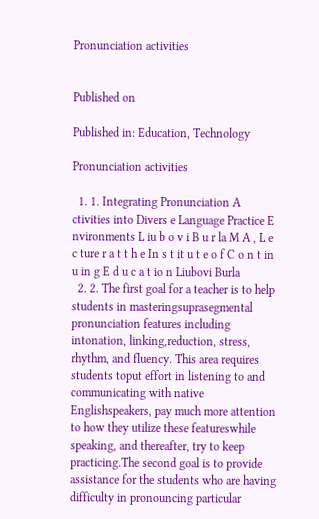Pronunciation activities


Published on

Published in: Education, Technology

Pronunciation activities

  1. 1. Integrating Pronunciation A ctivities into Divers e Language Practice E nvironments L iu b o v i B u r la M A , L e c ture r a t t h e In s t it u t e o f C o n t in u in g E d u c a t io n Liubovi Burla
  2. 2. The first goal for a teacher is to help students in masteringsuprasegmental pronunciation features including intonation, linking,reduction, stress, rhythm, and fluency. This area requires students toput effort in listening to and communicating with native Englishspeakers, pay much more attention to how they utilize these featureswhile speaking, and thereafter, try to keep practicing.The second goal is to provide assistance for the students who are having difficulty in pronouncing particular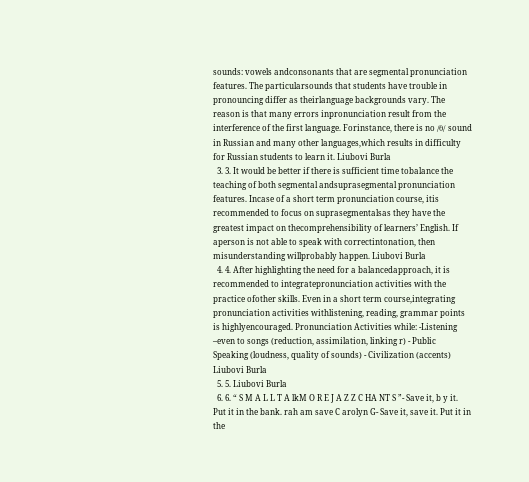sounds: vowels andconsonants that are segmental pronunciation features. The particularsounds that students have trouble in pronouncing differ as theirlanguage backgrounds vary. The reason is that many errors inpronunciation result from the interference of the first language. Forinstance, there is no /θ/ sound in Russian and many other languages,which results in difficulty for Russian students to learn it. Liubovi Burla
  3. 3. It would be better if there is sufficient time tobalance the teaching of both segmental andsuprasegmental pronunciation features. Incase of a short term pronunciation course, itis recommended to focus on suprasegmentalsas they have the greatest impact on thecomprehensibility of learners’ English. If aperson is not able to speak with correctintonation, then misunderstanding willprobably happen. Liubovi Burla
  4. 4. After highlighting the need for a balancedapproach, it is recommended to integratepronunciation activities with the practice ofother skills. Even in a short term course,integrating pronunciation activities withlistening, reading, grammar points is highlyencouraged. Pronunciation Activities while: -Listening –even to songs (reduction, assimilation, linking r) - Public Speaking (loudness, quality of sounds) - Civilization (accents) Liubovi Burla
  5. 5. Liubovi Burla
  6. 6. “ S M A L L T A lkM O R E J A Z Z C HA NT S ”- Save it, b y it. Put it in the bank. rah am save C arolyn G- Save it, save it. Put it in the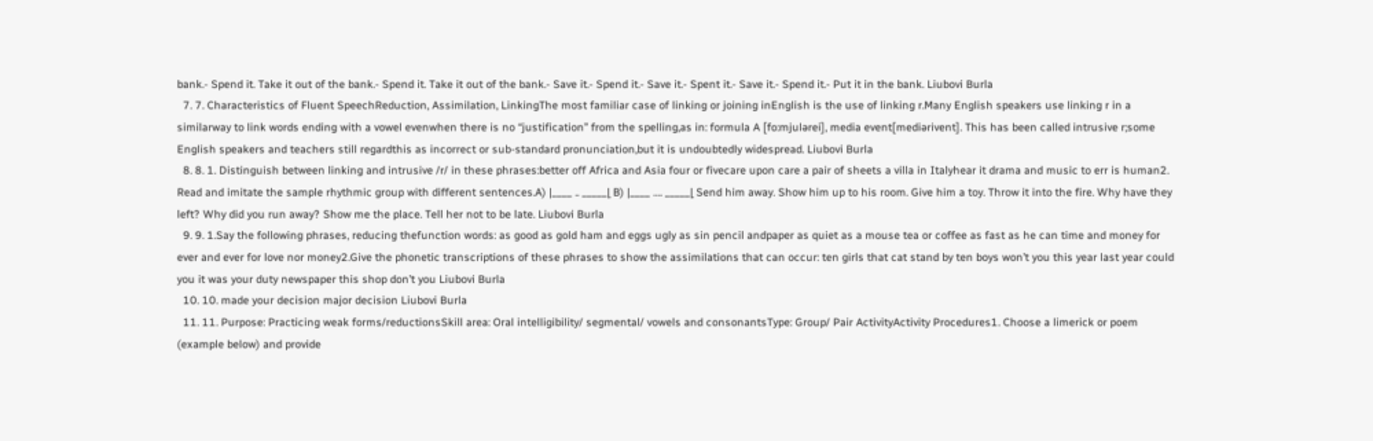bank.- Spend it. Take it out of the bank.- Spend it. Take it out of the bank.- Save it.- Spend it.- Save it.- Spent it.- Save it.- Spend it.- Put it in the bank. Liubovi Burla
  7. 7. Characteristics of Fluent SpeechReduction, Assimilation, LinkingThe most familiar case of linking or joining inEnglish is the use of linking r.Many English speakers use linking r in a similarway to link words ending with a vowel evenwhen there is no “justification” from the spelling,as in: formula A [fo:mjulərei], media event[mediərivent]. This has been called intrusive r;some English speakers and teachers still regardthis as incorrect or sub-standard pronunciation,but it is undoubtedly widespread. Liubovi Burla
  8. 8. 1. Distinguish between linking and intrusive /r/ in these phrases:better off Africa and Asia four or fivecare upon care a pair of sheets a villa in Italyhear it drama and music to err is human2. Read and imitate the sample rhythmic group with different sentences.A) |____ .. _____|̣ B) |____ …. _____|̣ Send him away. Show him up to his room. Give him a toy. Throw it into the fire. Why have they left? Why did you run away? Show me the place. Tell her not to be late. Liubovi Burla
  9. 9. 1.Say the following phrases, reducing thefunction words: as good as gold ham and eggs ugly as sin pencil andpaper as quiet as a mouse tea or coffee as fast as he can time and money for ever and ever for love nor money2.Give the phonetic transcriptions of these phrases to show the assimilations that can occur: ten girls that cat stand by ten boys won’t you this year last year could you it was your duty newspaper this shop don’t you Liubovi Burla
  10. 10. made your decision major decision Liubovi Burla
  11. 11. Purpose: Practicing weak forms/reductionsSkill area: Oral intelligibility/ segmental/ vowels and consonantsType: Group/ Pair ActivityActivity Procedures1. Choose a limerick or poem (example below) and provide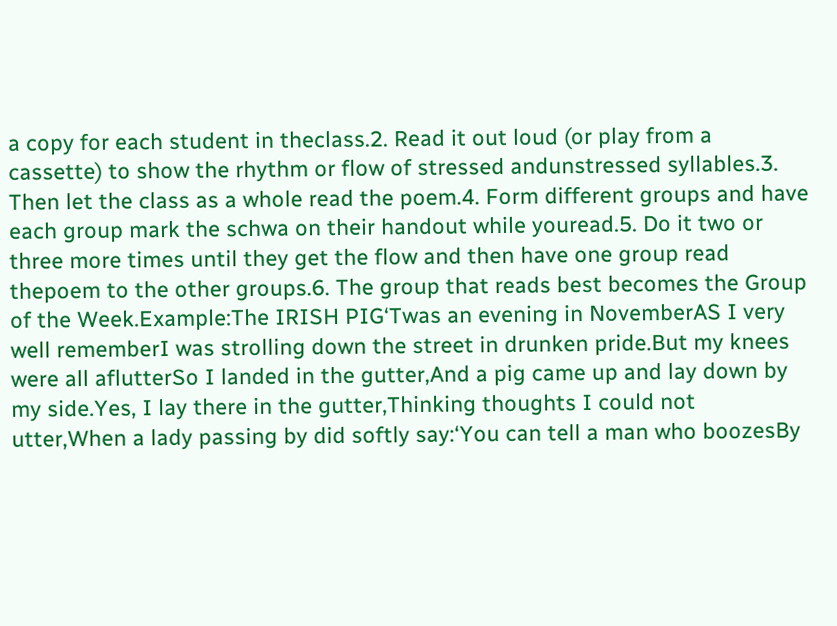a copy for each student in theclass.2. Read it out loud (or play from a cassette) to show the rhythm or flow of stressed andunstressed syllables.3. Then let the class as a whole read the poem.4. Form different groups and have each group mark the schwa on their handout while youread.5. Do it two or three more times until they get the flow and then have one group read thepoem to the other groups.6. The group that reads best becomes the Group of the Week.Example:The IRISH PIG‘Twas an evening in NovemberAS I very well rememberI was strolling down the street in drunken pride.But my knees were all aflutterSo I landed in the gutter,And a pig came up and lay down by my side.Yes, I lay there in the gutter,Thinking thoughts I could not utter,When a lady passing by did softly say:‘You can tell a man who boozesBy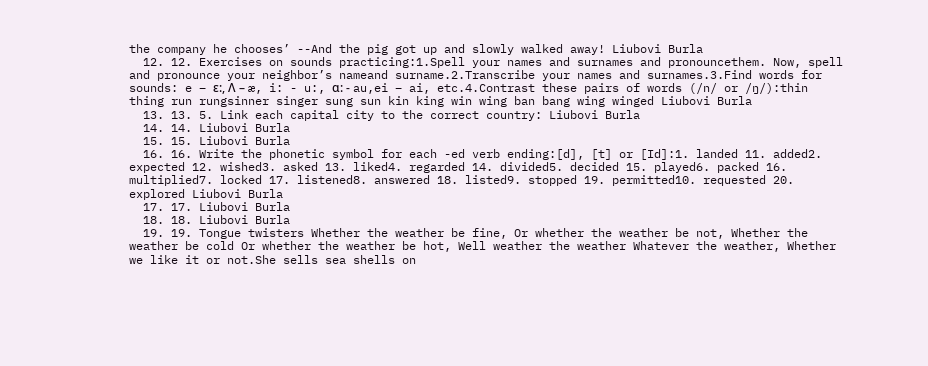the company he chooses’ --And the pig got up and slowly walked away! Liubovi Burla
  12. 12. Exercises on sounds practicing:1.Spell your names and surnames and pronouncethem. Now, spell and pronounce your neighbor’s nameand surname.2.Transcribe your names and surnames.3.Find words for sounds: e – ε:, Λ – æ, i: - u:, α: - au,ei – ai, etc.4.Contrast these pairs of words (/n/ or /ŋ/):thin thing run rungsinner singer sung sun kin king win wing ban bang wing winged Liubovi Burla
  13. 13. 5. Link each capital city to the correct country: Liubovi Burla
  14. 14. Liubovi Burla
  15. 15. Liubovi Burla
  16. 16. Write the phonetic symbol for each -ed verb ending:[d], [t] or [Id]:1. landed 11. added2. expected 12. wished3. asked 13. liked4. regarded 14. divided5. decided 15. played6. packed 16. multiplied7. locked 17. listened8. answered 18. listed9. stopped 19. permitted10. requested 20. explored Liubovi Burla
  17. 17. Liubovi Burla
  18. 18. Liubovi Burla
  19. 19. Tongue twisters Whether the weather be fine, Or whether the weather be not, Whether the weather be cold Or whether the weather be hot, Well weather the weather Whatever the weather, Whether we like it or not.She sells sea shells on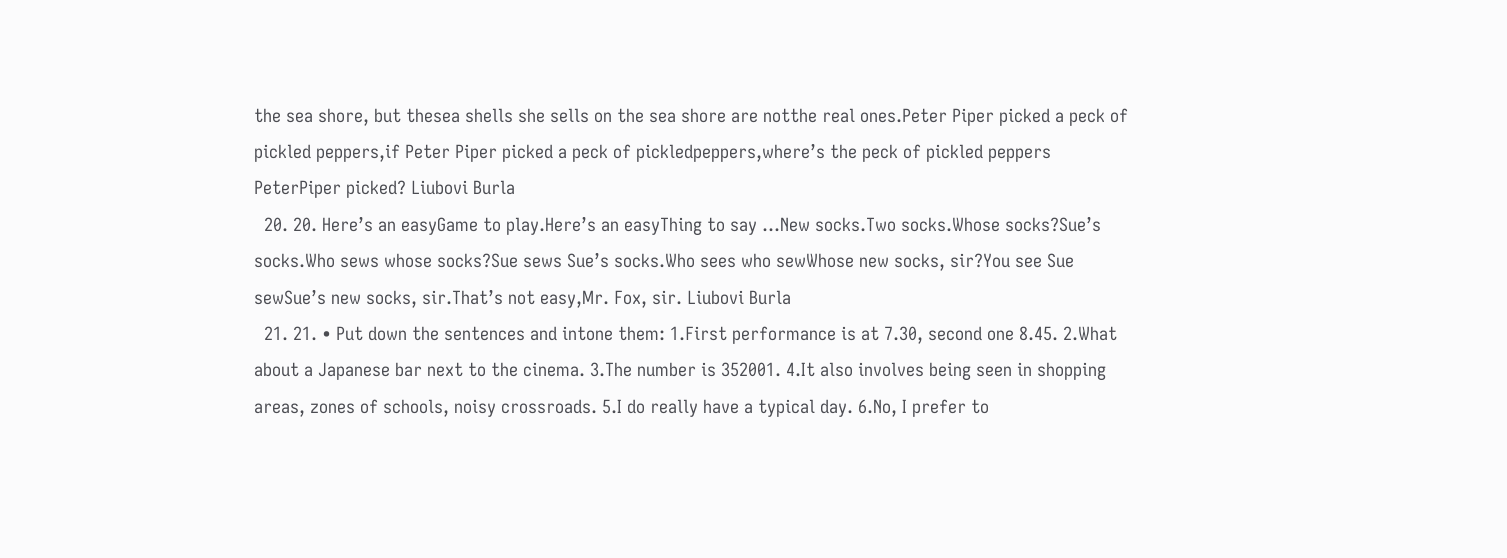the sea shore, but thesea shells she sells on the sea shore are notthe real ones.Peter Piper picked a peck of pickled peppers,if Peter Piper picked a peck of pickledpeppers,where’s the peck of pickled peppers PeterPiper picked? Liubovi Burla
  20. 20. Here’s an easyGame to play.Here’s an easyThing to say …New socks.Two socks.Whose socks?Sue’s socks.Who sews whose socks?Sue sews Sue’s socks.Who sees who sewWhose new socks, sir?You see Sue sewSue’s new socks, sir.That’s not easy,Mr. Fox, sir. Liubovi Burla
  21. 21. • Put down the sentences and intone them: 1.First performance is at 7.30, second one 8.45. 2.What about a Japanese bar next to the cinema. 3.The number is 352001. 4.It also involves being seen in shopping areas, zones of schools, noisy crossroads. 5.I do really have a typical day. 6.No, I prefer to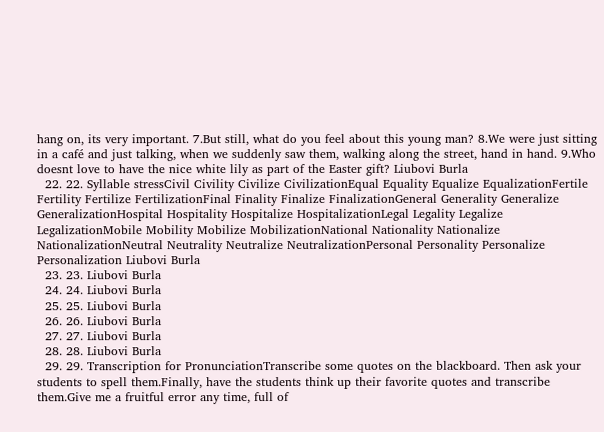hang on, its very important. 7.But still, what do you feel about this young man? 8.We were just sitting in a café and just talking, when we suddenly saw them, walking along the street, hand in hand. 9.Who doesnt love to have the nice white lily as part of the Easter gift? Liubovi Burla
  22. 22. Syllable stressCivil Civility Civilize CivilizationEqual Equality Equalize EqualizationFertile Fertility Fertilize FertilizationFinal Finality Finalize FinalizationGeneral Generality Generalize GeneralizationHospital Hospitality Hospitalize HospitalizationLegal Legality Legalize LegalizationMobile Mobility Mobilize MobilizationNational Nationality Nationalize NationalizationNeutral Neutrality Neutralize NeutralizationPersonal Personality Personalize Personalization Liubovi Burla
  23. 23. Liubovi Burla
  24. 24. Liubovi Burla
  25. 25. Liubovi Burla
  26. 26. Liubovi Burla
  27. 27. Liubovi Burla
  28. 28. Liubovi Burla
  29. 29. Transcription for PronunciationTranscribe some quotes on the blackboard. Then ask your students to spell them.Finally, have the students think up their favorite quotes and transcribe them.Give me a fruitful error any time, full of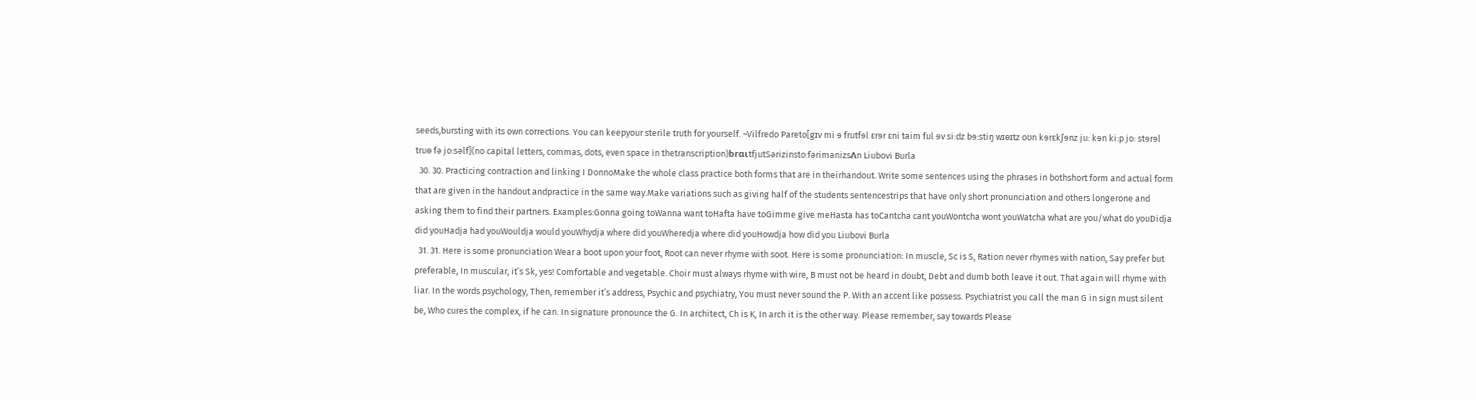seeds,bursting with its own corrections. You can keepyour sterile truth for yourself. ~Vilfredo Pareto[gɪv mi ɘ frutfɘl ɛrɘr ɛni taim ful ɘv si:dz bɘ:stiŋ wɪɵɪtz oʊn kɘrɛkʃɘnz ju: kɘn ki:p jo: stɘrɘl truɵ fə jo:səlf](no capital letters, commas, dots, even space in thetranscription)brαιtfjutSərizinsto:fərimənizsΛn Liubovi Burla
  30. 30. Practicing contraction and linking I DonnoMake the whole class practice both forms that are in theirhandout. Write some sentences using the phrases in bothshort form and actual form that are given in the handout andpractice in the same way.Make variations such as giving half of the students sentencestrips that have only short pronunciation and others longerone and asking them to find their partners. Examples:Gonna going toWanna want toHafta have toGimme give meHasta has toCantcha cant youWontcha wont youWatcha what are you/what do youDidja did youHadja had youWouldja would youWhydja where did youWheredja where did youHowdja how did you Liubovi Burla
  31. 31. Here is some pronunciation Wear a boot upon your foot, Root can never rhyme with soot. Here is some pronunciation: In muscle, Sc is S, Ration never rhymes with nation, Say prefer but preferable, In muscular, it’s Sk, yes! Comfortable and vegetable. Choir must always rhyme with wire, B must not be heard in doubt, Debt and dumb both leave it out. That again will rhyme with liar. In the words psychology, Then, remember it’s address, Psychic and psychiatry, You must never sound the P. With an accent like possess. Psychiatrist you call the man G in sign must silent be, Who cures the complex, if he can. In signature pronounce the G. In architect, Ch is K, In arch it is the other way. Please remember, say towards Please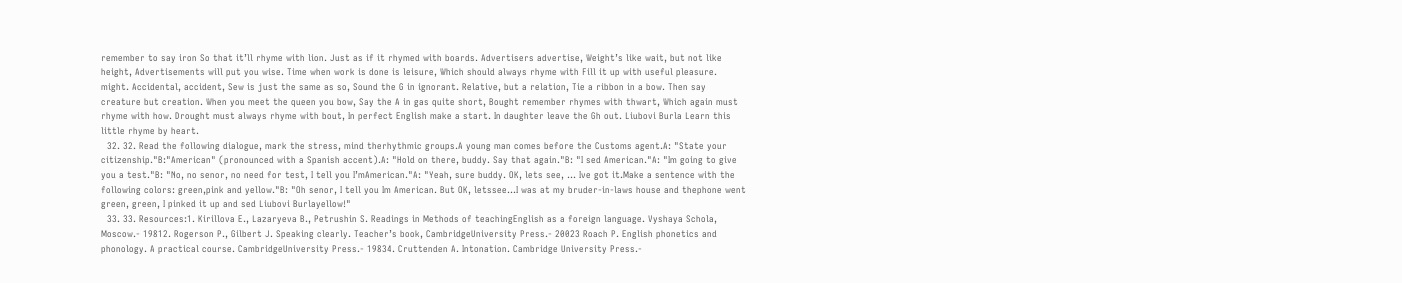remember to say iron So that it’ll rhyme with lion. Just as if it rhymed with boards. Advertisers advertise, Weight’s like wait, but not like height, Advertisements will put you wise. Time when work is done is leisure, Which should always rhyme with Fill it up with useful pleasure. might. Accidental, accident, Sew is just the same as so, Sound the G in ignorant. Relative, but a relation, Tie a ribbon in a bow. Then say creature but creation. When you meet the queen you bow, Say the A in gas quite short, Bought remember rhymes with thwart, Which again must rhyme with how. Drought must always rhyme with bout, In perfect English make a start. In daughter leave the Gh out. Liubovi Burla Learn this little rhyme by heart.
  32. 32. Read the following dialogue, mark the stress, mind therhythmic groups.A young man comes before the Customs agent.A: "State your citizenship."B:"American" (pronounced with a Spanish accent).A: "Hold on there, buddy. Say that again."B: "I sed American."A: "Im going to give you a test."B: "No, no senor, no need for test, I tell you I’mAmerican."A: "Yeah, sure buddy. OK, lets see, ... Ive got it.Make a sentence with the following colors: green,pink and yellow."B: "Oh senor, I tell you Im American. But OK, letssee...I was at my bruder-in-laws house and thephone went green, green, I pinked it up and sed Liubovi Burlayellow!"
  33. 33. Resources:1. Kirillova E., Lazaryeva B., Petrushin S. Readings in Methods of teachingEnglish as a foreign language. Vyshaya Schola, Moscow.- 19812. Rogerson P., Gilbert J. Speaking clearly. Teacher’s book, CambridgeUniversity Press.- 20023 Roach P. English phonetics and phonology. A practical course. CambridgeUniversity Press.- 19834. Cruttenden A. Intonation. Cambridge University Press.-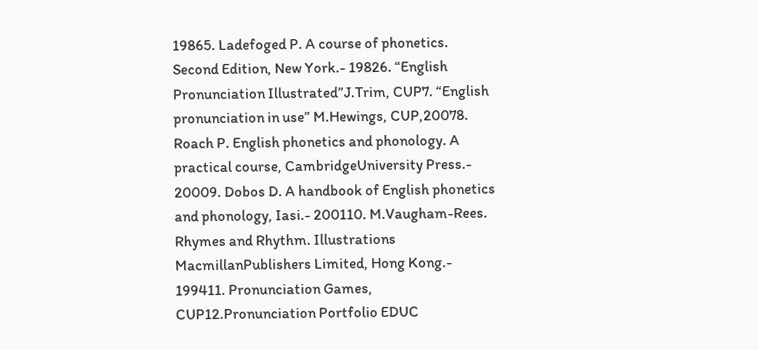19865. Ladefoged P. A course of phonetics. Second Edition, New York.- 19826. “English Pronunciation Illustrated”J.Trim, CUP7. “English pronunciation in use” M.Hewings, CUP,20078. Roach P. English phonetics and phonology. A practical course, CambridgeUniversity Press.- 20009. Dobos D. A handbook of English phonetics and phonology, Iasi.- 200110. M.Vaugham-Rees. Rhymes and Rhythm. Illustrations MacmillanPublishers Limited, Hong Kong.- 199411. Pronunciation Games, CUP12.Pronunciation Portfolio EDUC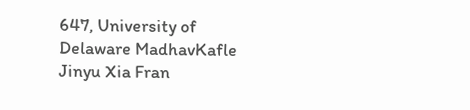647, University of Delaware MadhavKafle Jinyu Xia Fran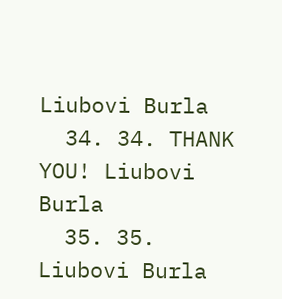Liubovi Burla
  34. 34. THANK YOU! Liubovi Burla
  35. 35. Liubovi Burla